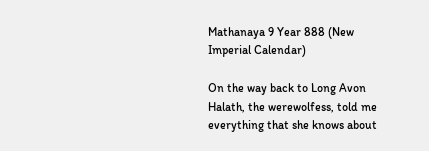Mathanaya 9 Year 888 (New Imperial Calendar)

On the way back to Long Avon Halath, the werewolfess, told me everything that she knows about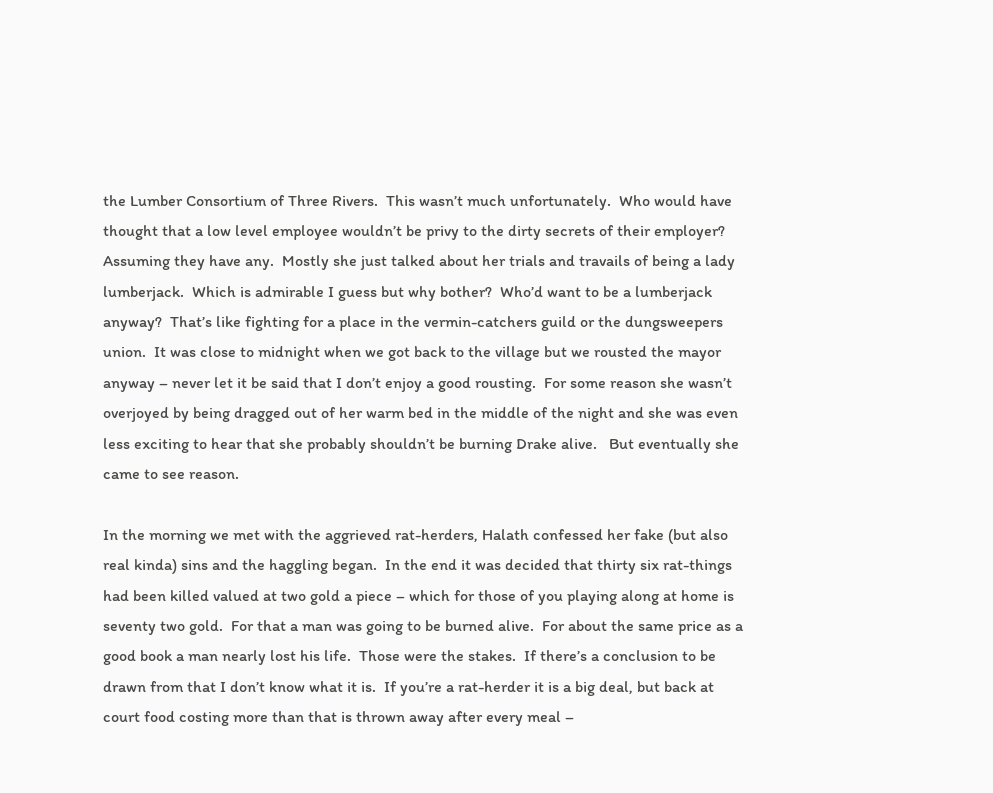the Lumber Consortium of Three Rivers.  This wasn’t much unfortunately.  Who would have thought that a low level employee wouldn’t be privy to the dirty secrets of their employer?  Assuming they have any.  Mostly she just talked about her trials and travails of being a lady lumberjack.  Which is admirable I guess but why bother?  Who’d want to be a lumberjack anyway?  That’s like fighting for a place in the vermin-catchers guild or the dungsweepers union.  It was close to midnight when we got back to the village but we rousted the mayor anyway – never let it be said that I don’t enjoy a good rousting.  For some reason she wasn’t overjoyed by being dragged out of her warm bed in the middle of the night and she was even less exciting to hear that she probably shouldn’t be burning Drake alive.   But eventually she came to see reason.

In the morning we met with the aggrieved rat-herders, Halath confessed her fake (but also real kinda) sins and the haggling began.  In the end it was decided that thirty six rat-things had been killed valued at two gold a piece – which for those of you playing along at home is seventy two gold.  For that a man was going to be burned alive.  For about the same price as a good book a man nearly lost his life.  Those were the stakes.  If there’s a conclusion to be drawn from that I don’t know what it is.  If you’re a rat-herder it is a big deal, but back at court food costing more than that is thrown away after every meal –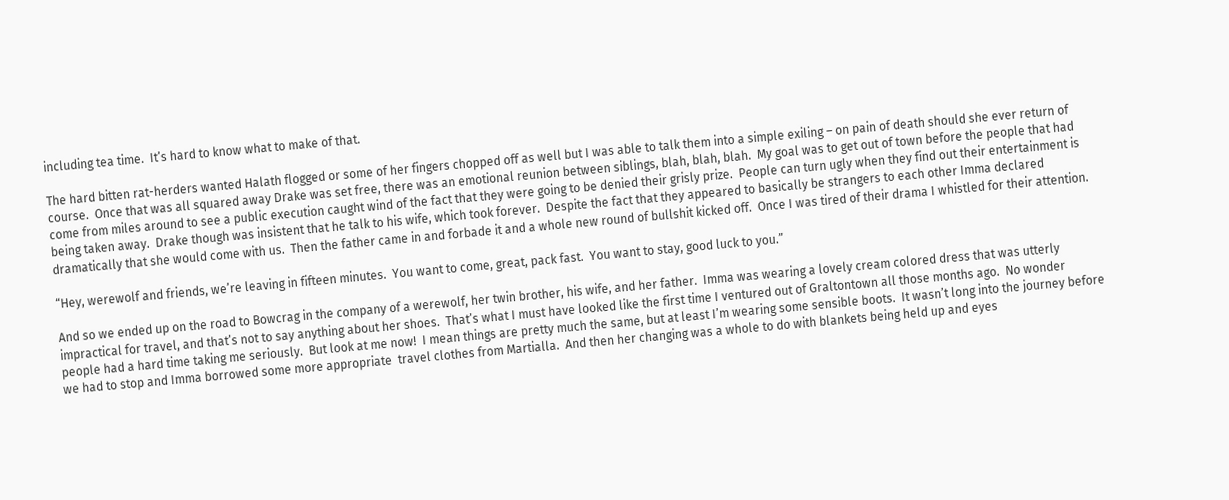including tea time.  It’s hard to know what to make of that.

The hard bitten rat-herders wanted Halath flogged or some of her fingers chopped off as well but I was able to talk them into a simple exiling – on pain of death should she ever return of course.  Once that was all squared away Drake was set free, there was an emotional reunion between siblings, blah, blah, blah.  My goal was to get out of town before the people that had come from miles around to see a public execution caught wind of the fact that they were going to be denied their grisly prize.  People can turn ugly when they find out their entertainment is being taken away.  Drake though was insistent that he talk to his wife, which took forever.  Despite the fact that they appeared to basically be strangers to each other Imma declared dramatically that she would come with us.  Then the father came in and forbade it and a whole new round of bullshit kicked off.  Once I was tired of their drama I whistled for their attention.

“Hey, werewolf and friends, we’re leaving in fifteen minutes.  You want to come, great, pack fast.  You want to stay, good luck to you.”

And so we ended up on the road to Bowcrag in the company of a werewolf, her twin brother, his wife, and her father.  Imma was wearing a lovely cream colored dress that was utterly impractical for travel, and that’s not to say anything about her shoes.  That’s what I must have looked like the first time I ventured out of Graltontown all those months ago.  No wonder people had a hard time taking me seriously.  But look at me now!  I mean things are pretty much the same, but at least I’m wearing some sensible boots.  It wasn’t long into the journey before we had to stop and Imma borrowed some more appropriate  travel clothes from Martialla.  And then her changing was a whole to do with blankets being held up and eyes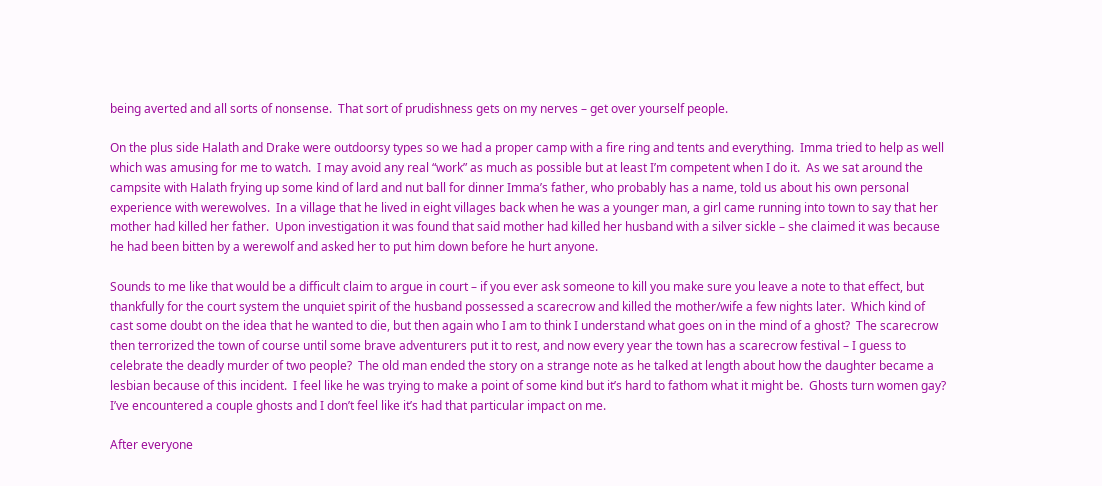being averted and all sorts of nonsense.  That sort of prudishness gets on my nerves – get over yourself people.

On the plus side Halath and Drake were outdoorsy types so we had a proper camp with a fire ring and tents and everything.  Imma tried to help as well which was amusing for me to watch.  I may avoid any real “work” as much as possible but at least I’m competent when I do it.  As we sat around the campsite with Halath frying up some kind of lard and nut ball for dinner Imma’s father, who probably has a name, told us about his own personal experience with werewolves.  In a village that he lived in eight villages back when he was a younger man, a girl came running into town to say that her mother had killed her father.  Upon investigation it was found that said mother had killed her husband with a silver sickle – she claimed it was because he had been bitten by a werewolf and asked her to put him down before he hurt anyone.

Sounds to me like that would be a difficult claim to argue in court – if you ever ask someone to kill you make sure you leave a note to that effect, but thankfully for the court system the unquiet spirit of the husband possessed a scarecrow and killed the mother/wife a few nights later.  Which kind of cast some doubt on the idea that he wanted to die, but then again who I am to think I understand what goes on in the mind of a ghost?  The scarecrow then terrorized the town of course until some brave adventurers put it to rest, and now every year the town has a scarecrow festival – I guess to celebrate the deadly murder of two people?  The old man ended the story on a strange note as he talked at length about how the daughter became a lesbian because of this incident.  I feel like he was trying to make a point of some kind but it’s hard to fathom what it might be.  Ghosts turn women gay?  I’ve encountered a couple ghosts and I don’t feel like it’s had that particular impact on me.

After everyone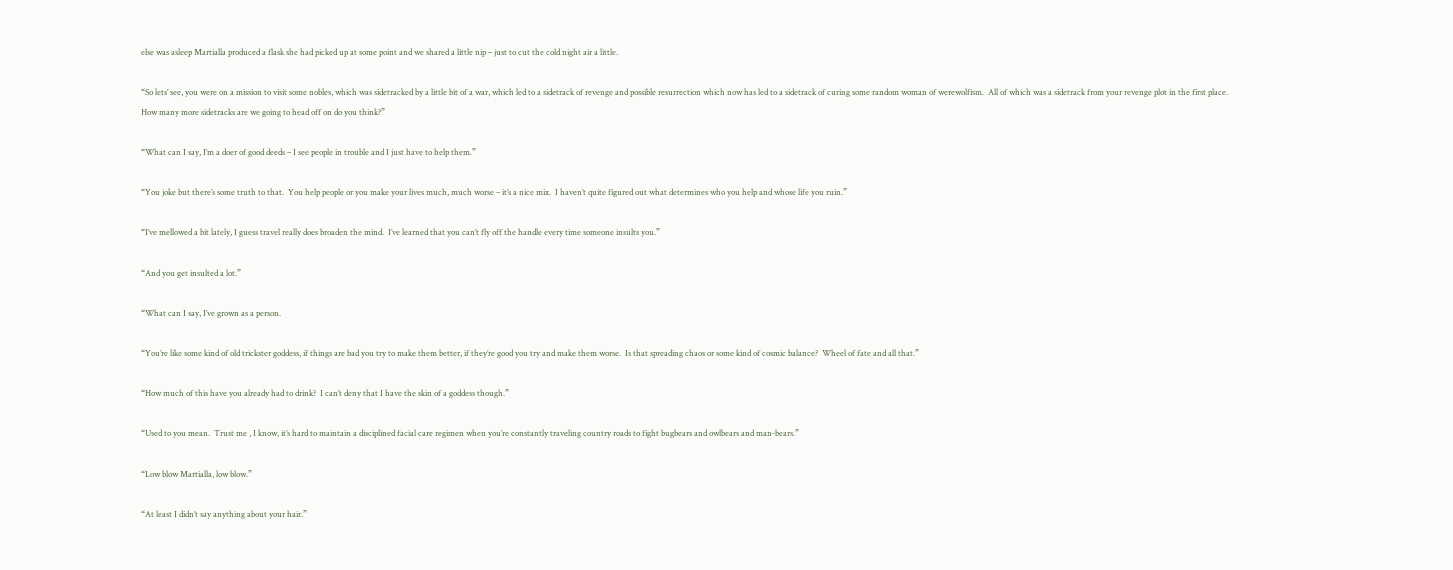else was asleep Martialla produced a flask she had picked up at some point and we shared a little nip – just to cut the cold night air a little.

“So lets’ see, you were on a mission to visit some nobles, which was sidetracked by a little bit of a war, which led to a sidetrack of revenge and possible resurrection which now has led to a sidetrack of curing some random woman of werewolfism.  All of which was a sidetrack from your revenge plot in the first place.  How many more sidetracks are we going to head off on do you think?”

“What can I say, I’m a doer of good deeds – I see people in trouble and I just have to help them.”

“You joke but there’s some truth to that.  You help people or you make your lives much, much worse – it’s a nice mix.  I haven’t quite figured out what determines who you help and whose life you ruin.”

“I’ve mellowed a bit lately, I guess travel really does broaden the mind.  I’ve learned that you can’t fly off the handle every time someone insults you.”

“And you get insulted a lot.”

“What can I say, I’ve grown as a person.

“You’re like some kind of old trickster goddess, if things are bad you try to make them better, if they’re good you try and make them worse.  Is that spreading chaos or some kind of cosmic balance?  Wheel of fate and all that.”

“How much of this have you already had to drink?  I can’t deny that I have the skin of a goddess though.”

“Used to you mean.  Trust me , I know, it’s hard to maintain a disciplined facial care regimen when you’re constantly traveling country roads to fight bugbears and owlbears and man-bears.”

“Low blow Martialla, low blow.”

“At least I didn’t say anything about your hair.”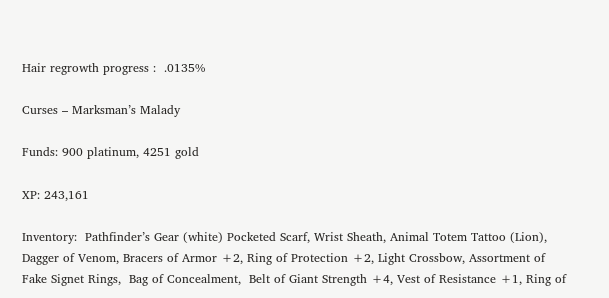Hair regrowth progress :  .0135%

Curses – Marksman’s Malady

Funds: 900 platinum, 4251 gold

XP: 243,161

Inventory:  Pathfinder’s Gear (white) Pocketed Scarf, Wrist Sheath, Animal Totem Tattoo (Lion), Dagger of Venom, Bracers of Armor +2, Ring of Protection +2, Light Crossbow, Assortment of Fake Signet Rings,  Bag of Concealment,  Belt of Giant Strength +4, Vest of Resistance +1, Ring of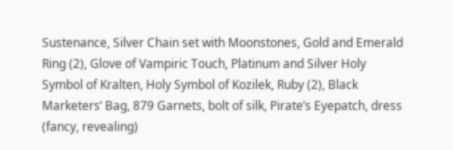Sustenance, Silver Chain set with Moonstones, Gold and Emerald Ring (2), Glove of Vampiric Touch, Platinum and Silver Holy Symbol of Kralten, Holy Symbol of Kozilek, Ruby (2), Black Marketers’ Bag, 879 Garnets, bolt of silk, Pirate’s Eyepatch, dress (fancy, revealing)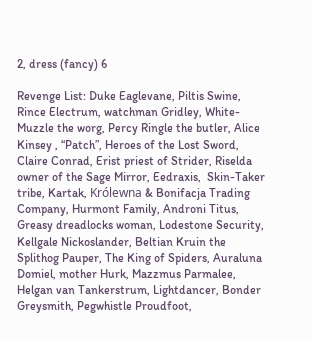2, dress (fancy) 6

Revenge List: Duke Eaglevane, Piltis Swine, Rince Electrum, watchman Gridley, White-Muzzle the worg, Percy Ringle the butler, Alice Kinsey , “Patch”, Heroes of the Lost Sword, Claire Conrad, Erist priest of Strider, Riselda owner of the Sage Mirror, Eedraxis,  Skin-Taker tribe, Kartak, Królewna & Bonifacja Trading Company, Hurmont Family, Androni Titus, Greasy dreadlocks woman, Lodestone Security, Kellgale Nickoslander, Beltian Kruin the Splithog Pauper, The King of Spiders, Auraluna Domiel, mother Hurk, Mazzmus Parmalee,  Helgan van Tankerstrum, Lightdancer, Bonder Greysmith, Pegwhistle Proudfoot,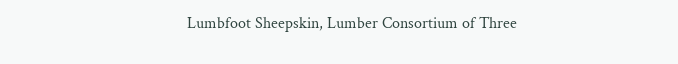Lumbfoot Sheepskin, Lumber Consortium of Three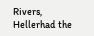Rivers, Hellerhad the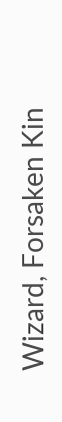Wizard, Forsaken Kin